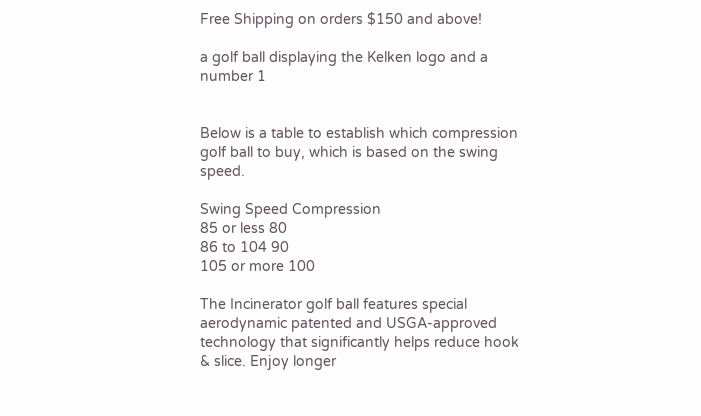Free Shipping on orders $150 and above!

a golf ball displaying the Kelken logo and a number 1


Below is a table to establish which compression golf ball to buy, which is based on the swing speed.

Swing Speed Compression
85 or less 80
86 to 104 90
105 or more 100

The Incinerator golf ball features special aerodynamic patented and USGA-approved technology that significantly helps reduce hook & slice. Enjoy longer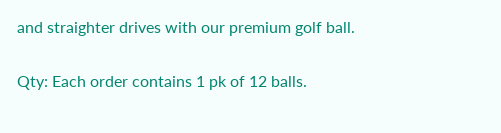and straighter drives with our premium golf ball.

Qty: Each order contains 1 pk of 12 balls.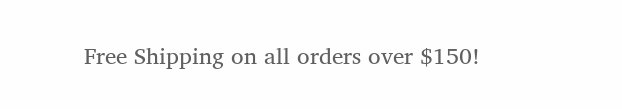Free Shipping on all orders over $150!